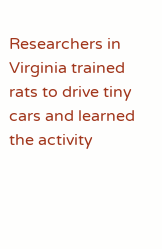Researchers in Virginia trained rats to drive tiny cars and learned the activity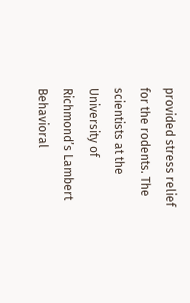provided stress relief for the rodents. The scientists at the University of Richmond’s Lambert Behavioral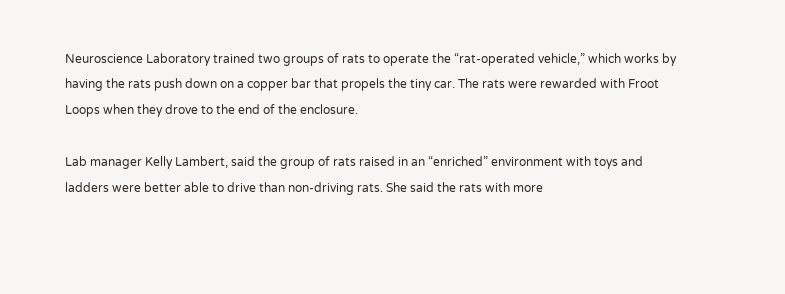Neuroscience Laboratory trained two groups of rats to operate the “rat-operated vehicle,” which works by having the rats push down on a copper bar that propels the tiny car. The rats were rewarded with Froot Loops when they drove to the end of the enclosure.

Lab manager Kelly Lambert, said the group of rats raised in an “enriched” environment with toys and ladders were better able to drive than non-driving rats. She said the rats with more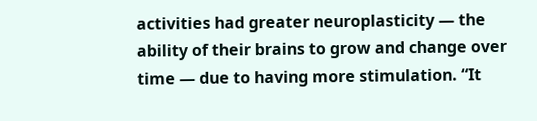activities had greater neuroplasticity — the ability of their brains to grow and change over time — due to having more stimulation. “It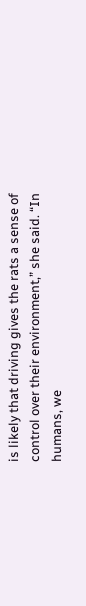is likely that driving gives the rats a sense of control over their environment,” she said. “In humans, we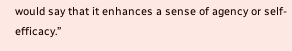would say that it enhances a sense of agency or self-efficacy.”